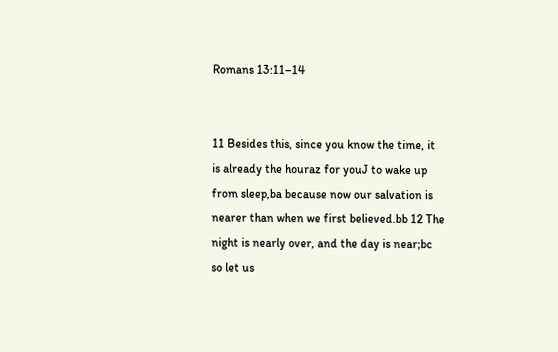Romans 13:11–14


11 Besides this, since you know the time, it is already the houraz for youJ to wake up from sleep,ba because now our salvation is nearer than when we first believed.bb 12 The night is nearly over, and the day is near;bc so let us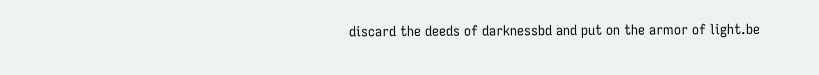discard the deeds of darknessbd and put on the armor of light.be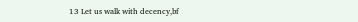13 Let us walk with decency,bf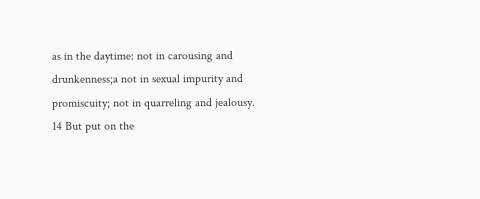as in the daytime: not in carousing and drunkenness;a not in sexual impurity and promiscuity; not in quarreling and jealousy. 14 But put on the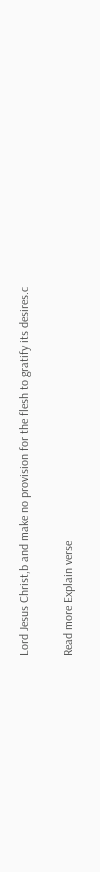Lord Jesus Christ,b and make no provision for the flesh to gratify its desires.c

Read more Explain verse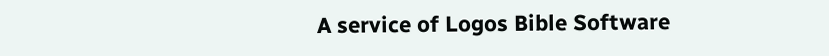A service of Logos Bible Software